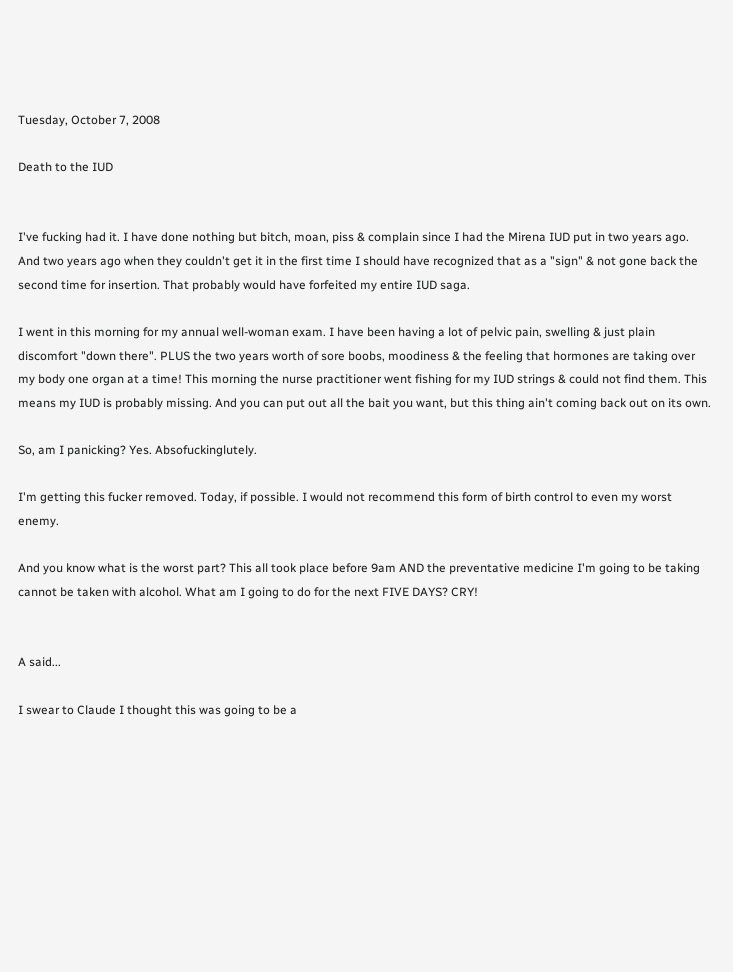Tuesday, October 7, 2008

Death to the IUD


I've fucking had it. I have done nothing but bitch, moan, piss & complain since I had the Mirena IUD put in two years ago. And two years ago when they couldn't get it in the first time I should have recognized that as a "sign" & not gone back the second time for insertion. That probably would have forfeited my entire IUD saga.

I went in this morning for my annual well-woman exam. I have been having a lot of pelvic pain, swelling & just plain discomfort "down there". PLUS the two years worth of sore boobs, moodiness & the feeling that hormones are taking over my body one organ at a time! This morning the nurse practitioner went fishing for my IUD strings & could not find them. This means my IUD is probably missing. And you can put out all the bait you want, but this thing ain't coming back out on its own.

So, am I panicking? Yes. Absofuckinglutely.

I'm getting this fucker removed. Today, if possible. I would not recommend this form of birth control to even my worst enemy.

And you know what is the worst part? This all took place before 9am AND the preventative medicine I'm going to be taking cannot be taken with alcohol. What am I going to do for the next FIVE DAYS? CRY!


A said...

I swear to Claude I thought this was going to be a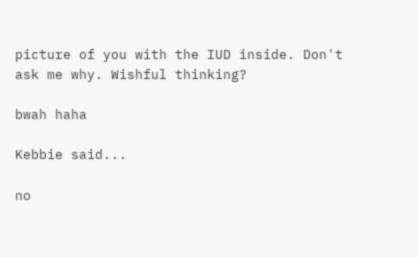picture of you with the IUD inside. Don't ask me why. Wishful thinking?

bwah haha

Kebbie said...

no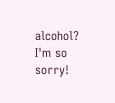alcohol? I'm so sorry!